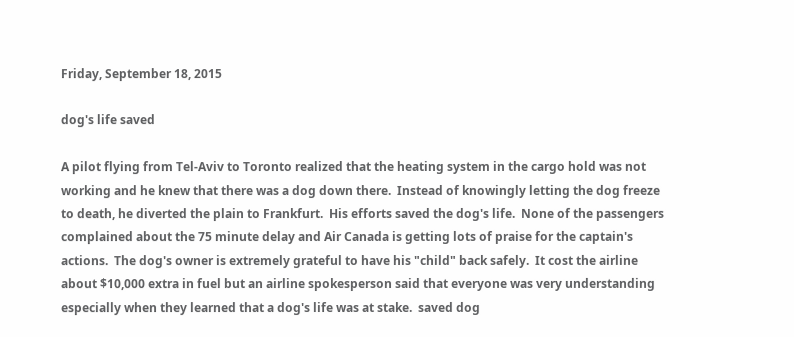Friday, September 18, 2015

dog's life saved

A pilot flying from Tel-Aviv to Toronto realized that the heating system in the cargo hold was not working and he knew that there was a dog down there.  Instead of knowingly letting the dog freeze to death, he diverted the plain to Frankfurt.  His efforts saved the dog's life.  None of the passengers complained about the 75 minute delay and Air Canada is getting lots of praise for the captain's actions.  The dog's owner is extremely grateful to have his "child" back safely.  It cost the airline about $10,000 extra in fuel but an airline spokesperson said that everyone was very understanding especially when they learned that a dog's life was at stake.  saved dog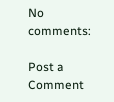No comments:

Post a Comment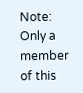Note: Only a member of this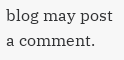blog may post a comment.